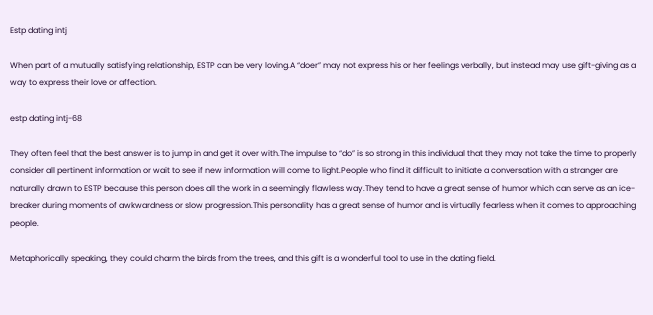Estp dating intj

When part of a mutually satisfying relationship, ESTP can be very loving.A “doer” may not express his or her feelings verbally, but instead may use gift-giving as a way to express their love or affection.

estp dating intj-68

They often feel that the best answer is to jump in and get it over with.The impulse to “do” is so strong in this individual that they may not take the time to properly consider all pertinent information or wait to see if new information will come to light.People who find it difficult to initiate a conversation with a stranger are naturally drawn to ESTP because this person does all the work in a seemingly flawless way.They tend to have a great sense of humor which can serve as an ice-breaker during moments of awkwardness or slow progression.This personality has a great sense of humor and is virtually fearless when it comes to approaching people.

Metaphorically speaking, they could charm the birds from the trees, and this gift is a wonderful tool to use in the dating field.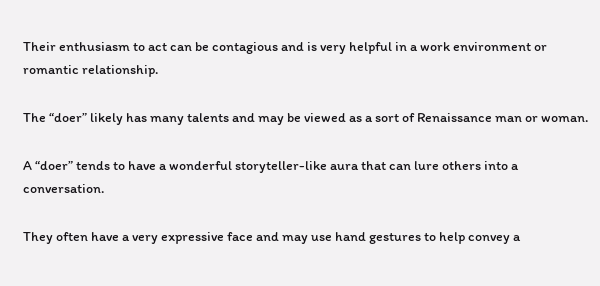Their enthusiasm to act can be contagious and is very helpful in a work environment or romantic relationship.

The “doer” likely has many talents and may be viewed as a sort of Renaissance man or woman.

A “doer” tends to have a wonderful storyteller-like aura that can lure others into a conversation.

They often have a very expressive face and may use hand gestures to help convey a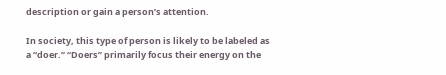description or gain a person’s attention.

In society, this type of person is likely to be labeled as a “doer.” “Doers” primarily focus their energy on the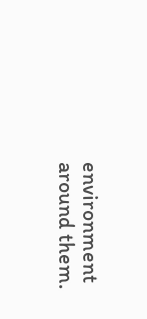environment around them.